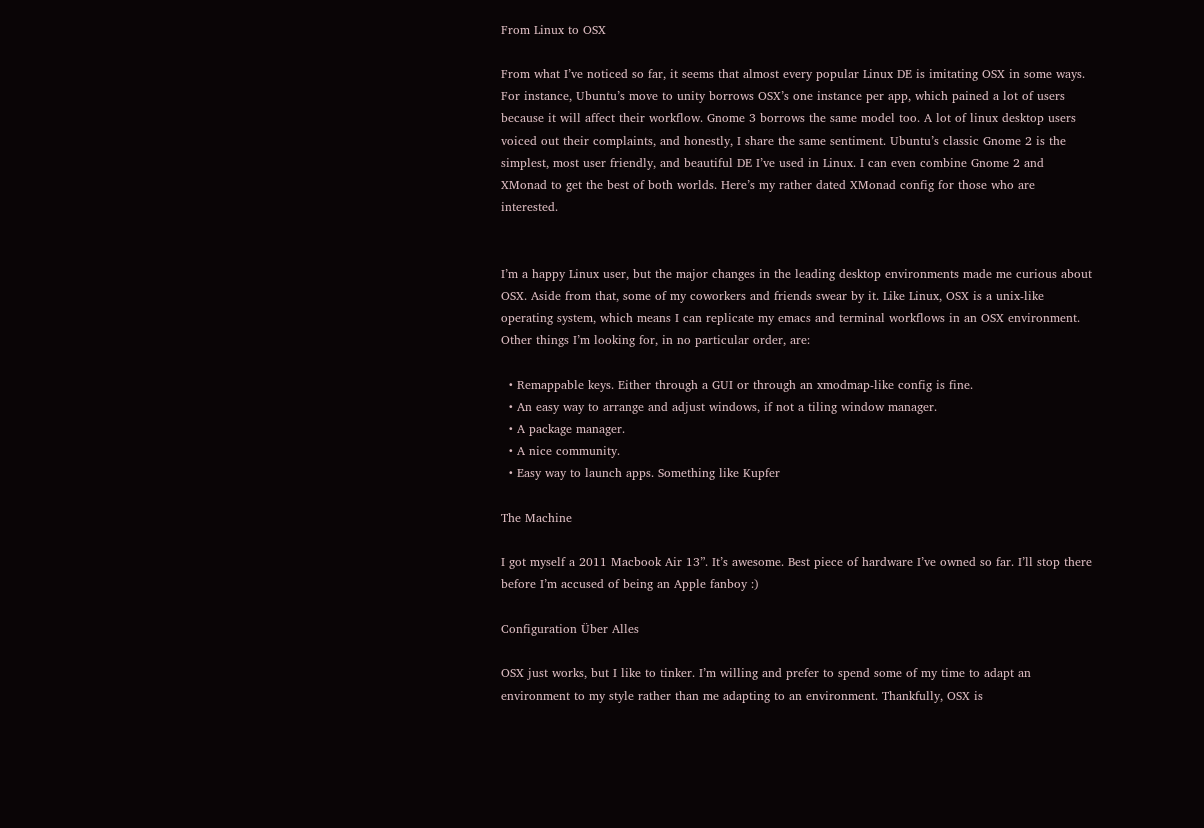From Linux to OSX

From what I’ve noticed so far, it seems that almost every popular Linux DE is imitating OSX in some ways. For instance, Ubuntu’s move to unity borrows OSX’s one instance per app, which pained a lot of users because it will affect their workflow. Gnome 3 borrows the same model too. A lot of linux desktop users voiced out their complaints, and honestly, I share the same sentiment. Ubuntu’s classic Gnome 2 is the simplest, most user friendly, and beautiful DE I’ve used in Linux. I can even combine Gnome 2 and XMonad to get the best of both worlds. Here’s my rather dated XMonad config for those who are interested.


I’m a happy Linux user, but the major changes in the leading desktop environments made me curious about OSX. Aside from that, some of my coworkers and friends swear by it. Like Linux, OSX is a unix-like operating system, which means I can replicate my emacs and terminal workflows in an OSX environment. Other things I’m looking for, in no particular order, are:

  • Remappable keys. Either through a GUI or through an xmodmap-like config is fine.
  • An easy way to arrange and adjust windows, if not a tiling window manager.
  • A package manager.
  • A nice community.
  • Easy way to launch apps. Something like Kupfer

The Machine

I got myself a 2011 Macbook Air 13”. It’s awesome. Best piece of hardware I’ve owned so far. I’ll stop there before I’m accused of being an Apple fanboy :)

Configuration Über Alles

OSX just works, but I like to tinker. I’m willing and prefer to spend some of my time to adapt an environment to my style rather than me adapting to an environment. Thankfully, OSX is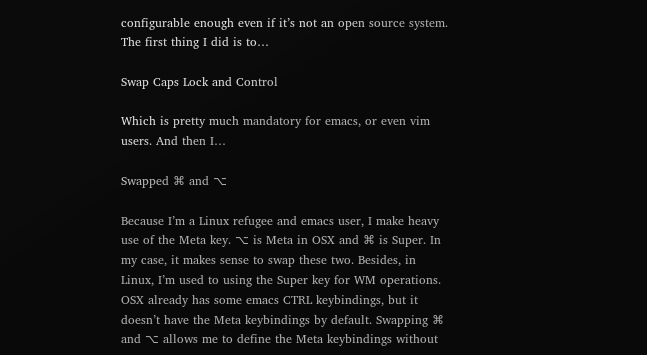configurable enough even if it’s not an open source system. The first thing I did is to…

Swap Caps Lock and Control

Which is pretty much mandatory for emacs, or even vim users. And then I…

Swapped ⌘ and ⌥

Because I’m a Linux refugee and emacs user, I make heavy use of the Meta key. ⌥ is Meta in OSX and ⌘ is Super. In my case, it makes sense to swap these two. Besides, in Linux, I’m used to using the Super key for WM operations. OSX already has some emacs CTRL keybindings, but it doesn’t have the Meta keybindings by default. Swapping ⌘ and ⌥ allows me to define the Meta keybindings without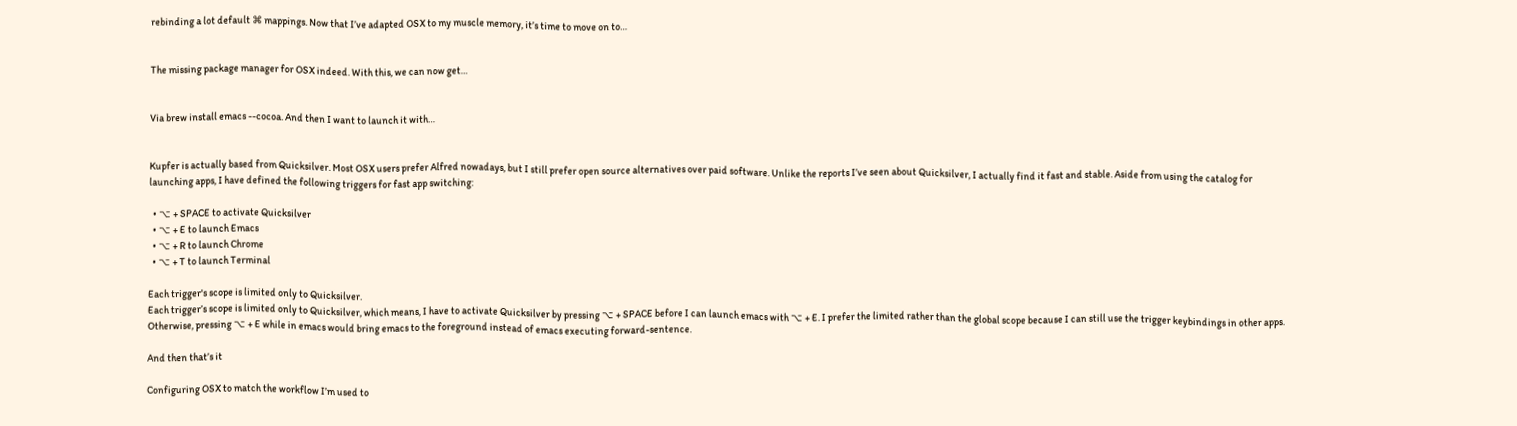rebinding a lot default ⌘ mappings. Now that I’ve adapted OSX to my muscle memory, it’s time to move on to…


The missing package manager for OSX indeed. With this, we can now get…


Via brew install emacs --cocoa. And then I want to launch it with…


Kupfer is actually based from Quicksilver. Most OSX users prefer Alfred nowadays, but I still prefer open source alternatives over paid software. Unlike the reports I’ve seen about Quicksilver, I actually find it fast and stable. Aside from using the catalog for launching apps, I have defined the following triggers for fast app switching:

  • ⌥ + SPACE to activate Quicksilver
  • ⌥ + E to launch Emacs
  • ⌥ + R to launch Chrome
  • ⌥ + T to launch Terminal

Each trigger's scope is limited only to Quicksilver.
Each trigger’s scope is limited only to Quicksilver, which means, I have to activate Quicksilver by pressing ⌥ + SPACE before I can launch emacs with ⌥ + E. I prefer the limited rather than the global scope because I can still use the trigger keybindings in other apps. Otherwise, pressing ⌥ + E while in emacs would bring emacs to the foreground instead of emacs executing forward-sentence.

And then that’s it

Configuring OSX to match the workflow I’m used to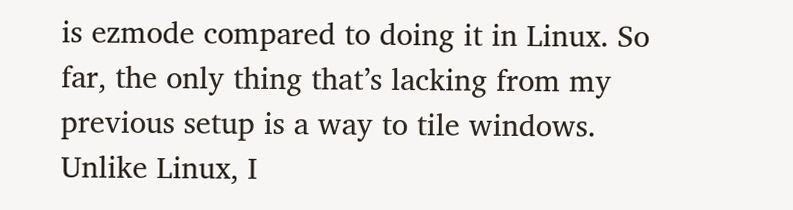is ezmode compared to doing it in Linux. So far, the only thing that’s lacking from my previous setup is a way to tile windows. Unlike Linux, I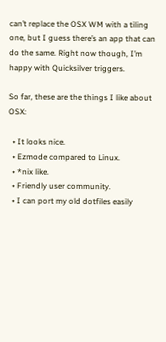can’t replace the OSX WM with a tiling one, but I guess there’s an app that can do the same. Right now though, I’m happy with Quicksilver triggers.

So far, these are the things I like about OSX:

  • It looks nice.
  • Ezmode compared to Linux.
  • *nix like.
  • Friendly user community.
  • I can port my old dotfiles easily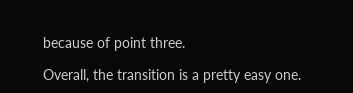because of point three.

Overall, the transition is a pretty easy one.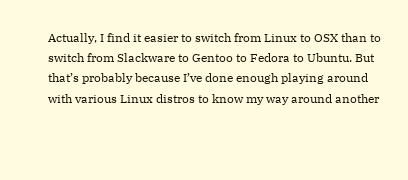Actually, I find it easier to switch from Linux to OSX than to switch from Slackware to Gentoo to Fedora to Ubuntu. But that’s probably because I’ve done enough playing around with various Linux distros to know my way around another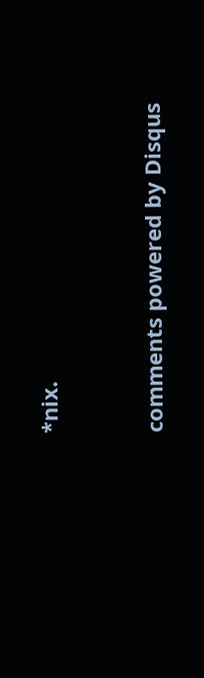*nix.


comments powered by Disqus